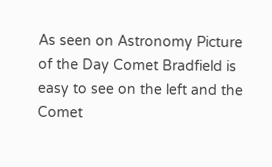As seen on Astronomy Picture of the Day Comet Bradfield is easy to see on the left and the Comet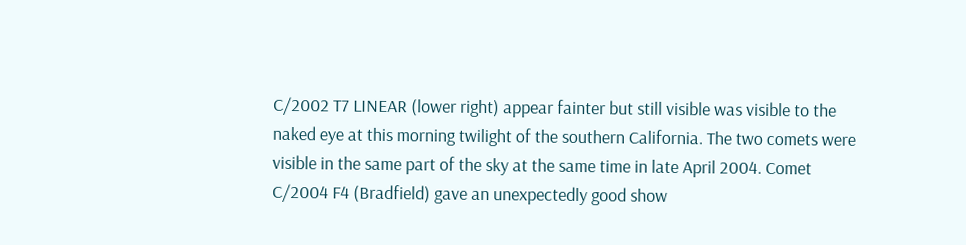C/2002 T7 LINEAR (lower right) appear fainter but still visible was visible to the naked eye at this morning twilight of the southern California. The two comets were visible in the same part of the sky at the same time in late April 2004. Comet C/2004 F4 (Bradfield) gave an unexpectedly good show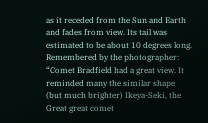as it receded from the Sun and Earth and fades from view. Its tail was estimated to be about 10 degrees long. Remembered by the photographer: “Comet Bradfield had a great view. It reminded many the similar shape (but much brighter) Ikeya-Seki, the Great great comet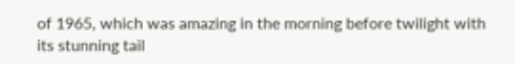of 1965, which was amazing in the morning before twilight with its stunning tail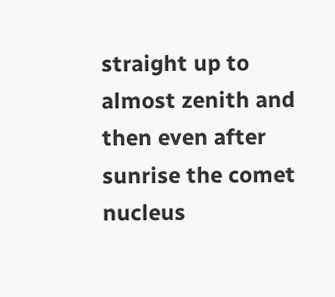straight up to almost zenith and then even after sunrise the comet nucleus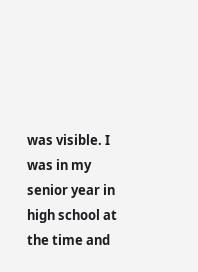was visible. I was in my senior year in high school at the time and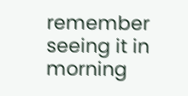remember seeing it in morning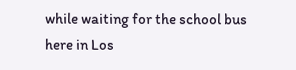while waiting for the school bus here in Los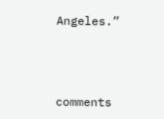Angeles.”



comments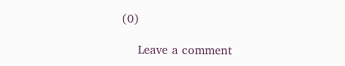(0)

    Leave a comment